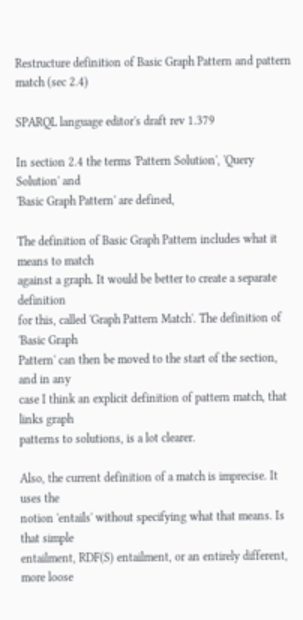Restructure definition of Basic Graph Pattern and pattern match (sec 2.4)

SPARQL language editor's draft rev 1.379

In section 2.4 the terms 'Pattern Solution', 'Query Solution' and
'Basic Graph Pattern' are defined,

The definition of Basic Graph Pattern includes what it means to match
against a graph. It would be better to create a separate definition
for this, called 'Graph Pattern Match'. The definition of 'Basic Graph
Pattern' can then be moved to the start of the section, and in any
case I think an explicit definition of pattern match, that links graph
patterns to solutions, is a lot clearer.

Also, the current definition of a match is imprecise. It uses the
notion 'entails' without specifying what that means. Is that simple
entailment, RDF(S) entailment, or an entirely different, more loose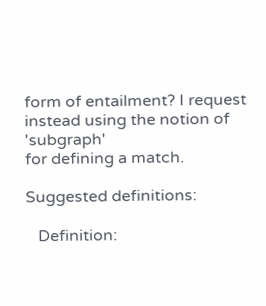form of entailment? I request instead using the notion of 'subgraph'
for defining a match.

Suggested definitions:

   Definition: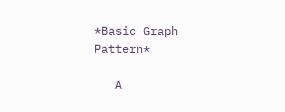*Basic Graph Pattern*

   A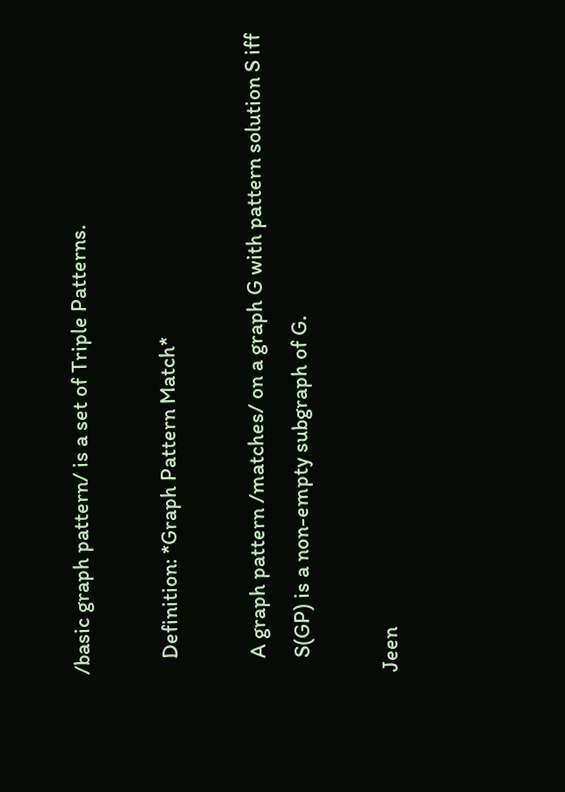/basic graph pattern/ is a set of Triple Patterns.

   Definition: *Graph Pattern Match*

   A graph pattern /matches/ on a graph G with pattern solution S iff
   S(GP) is a non-empty subgraph of G.

Jeen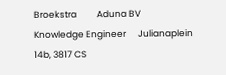Broekstra          Aduna BV
Knowledge Engineer      Julianaplein 14b, 3817 CS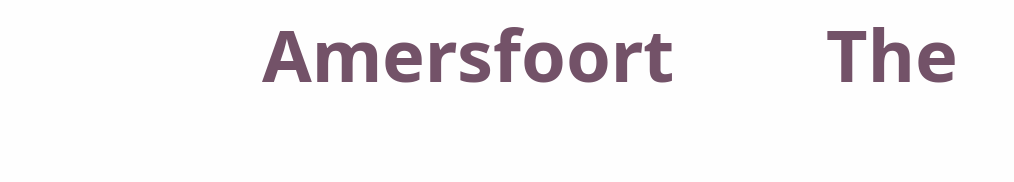Amersfoort        The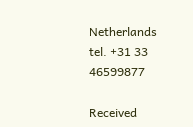Netherlands
tel. +31 33 46599877

Received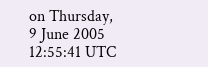on Thursday, 9 June 2005 12:55:41 UTC